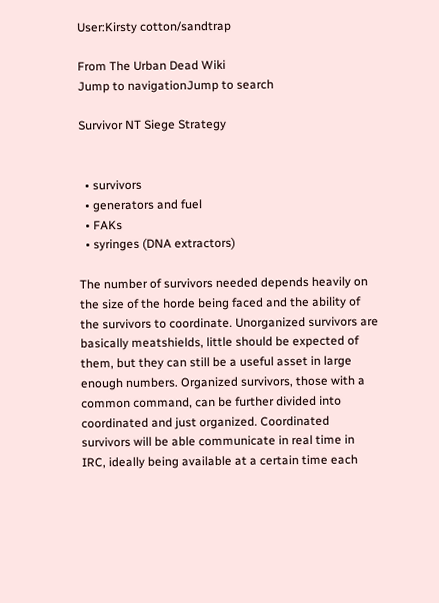User:Kirsty cotton/sandtrap

From The Urban Dead Wiki
Jump to navigationJump to search

Survivor NT Siege Strategy


  • survivors
  • generators and fuel
  • FAKs
  • syringes (DNA extractors)

The number of survivors needed depends heavily on the size of the horde being faced and the ability of the survivors to coordinate. Unorganized survivors are basically meatshields, little should be expected of them, but they can still be a useful asset in large enough numbers. Organized survivors, those with a common command, can be further divided into coordinated and just organized. Coordinated survivors will be able communicate in real time in IRC, ideally being available at a certain time each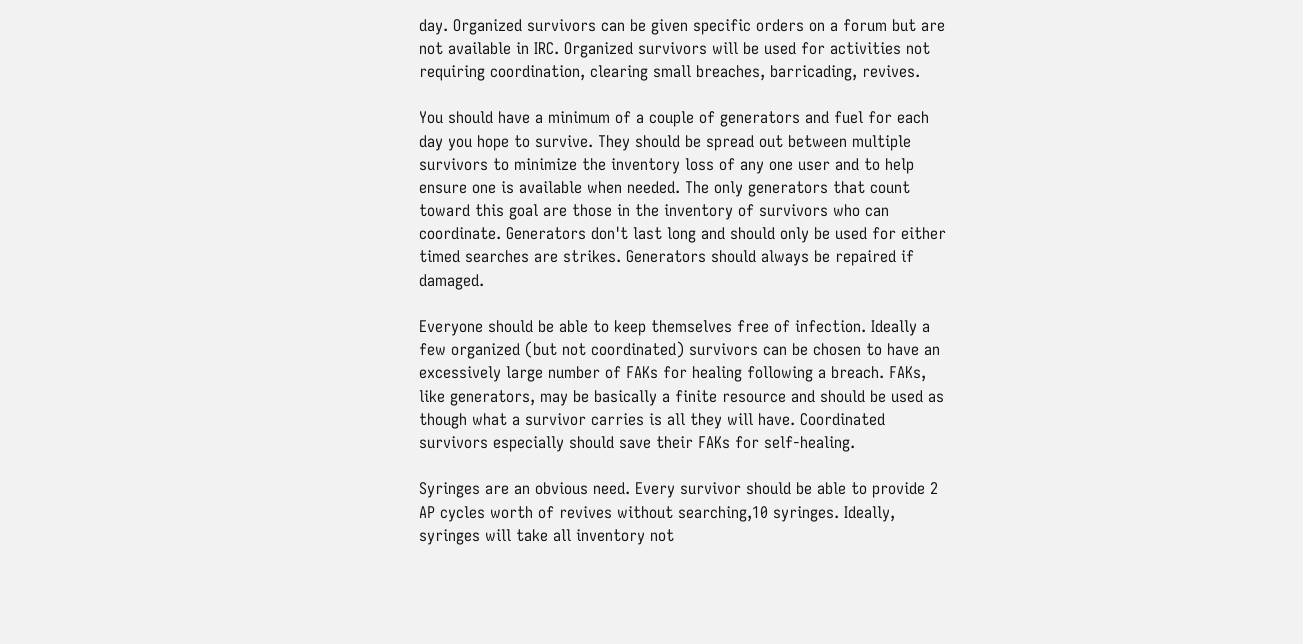day. Organized survivors can be given specific orders on a forum but are not available in IRC. Organized survivors will be used for activities not requiring coordination, clearing small breaches, barricading, revives.

You should have a minimum of a couple of generators and fuel for each day you hope to survive. They should be spread out between multiple survivors to minimize the inventory loss of any one user and to help ensure one is available when needed. The only generators that count toward this goal are those in the inventory of survivors who can coordinate. Generators don't last long and should only be used for either timed searches are strikes. Generators should always be repaired if damaged.

Everyone should be able to keep themselves free of infection. Ideally a few organized (but not coordinated) survivors can be chosen to have an excessively large number of FAKs for healing following a breach. FAKs, like generators, may be basically a finite resource and should be used as though what a survivor carries is all they will have. Coordinated survivors especially should save their FAKs for self-healing.

Syringes are an obvious need. Every survivor should be able to provide 2 AP cycles worth of revives without searching,10 syringes. Ideally, syringes will take all inventory not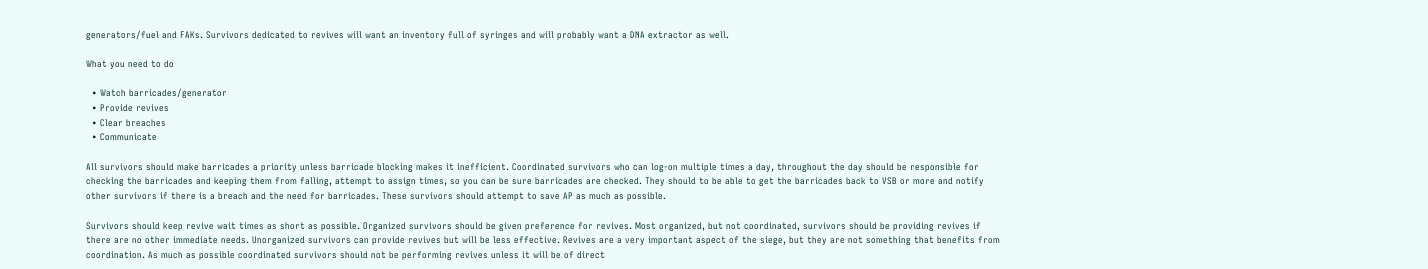generators/fuel and FAKs. Survivors dedicated to revives will want an inventory full of syringes and will probably want a DNA extractor as well.

What you need to do

  • Watch barricades/generator
  • Provide revives
  • Clear breaches
  • Communicate

All survivors should make barricades a priority unless barricade blocking makes it inefficient. Coordinated survivors who can log-on multiple times a day, throughout the day should be responsible for checking the barricades and keeping them from falling, attempt to assign times, so you can be sure barricades are checked. They should to be able to get the barricades back to VSB or more and notify other survivors if there is a breach and the need for barricades. These survivors should attempt to save AP as much as possible.

Survivors should keep revive wait times as short as possible. Organized survivors should be given preference for revives. Most organized, but not coordinated, survivors should be providing revives if there are no other immediate needs. Unorganized survivors can provide revives but will be less effective. Revives are a very important aspect of the siege, but they are not something that benefits from coordination. As much as possible coordinated survivors should not be performing revives unless it will be of direct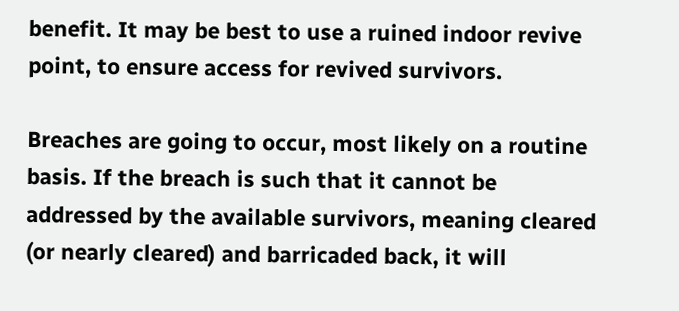benefit. It may be best to use a ruined indoor revive point, to ensure access for revived survivors.

Breaches are going to occur, most likely on a routine basis. If the breach is such that it cannot be addressed by the available survivors, meaning cleared (or nearly cleared) and barricaded back, it will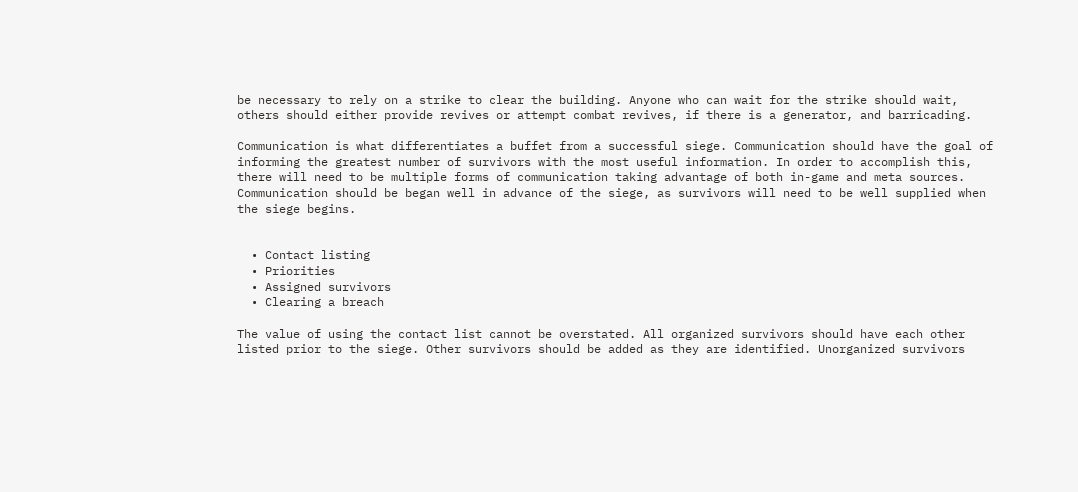be necessary to rely on a strike to clear the building. Anyone who can wait for the strike should wait, others should either provide revives or attempt combat revives, if there is a generator, and barricading.

Communication is what differentiates a buffet from a successful siege. Communication should have the goal of informing the greatest number of survivors with the most useful information. In order to accomplish this, there will need to be multiple forms of communication taking advantage of both in-game and meta sources. Communication should be began well in advance of the siege, as survivors will need to be well supplied when the siege begins.


  • Contact listing
  • Priorities
  • Assigned survivors
  • Clearing a breach

The value of using the contact list cannot be overstated. All organized survivors should have each other listed prior to the siege. Other survivors should be added as they are identified. Unorganized survivors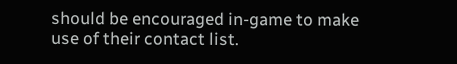should be encouraged in-game to make use of their contact list.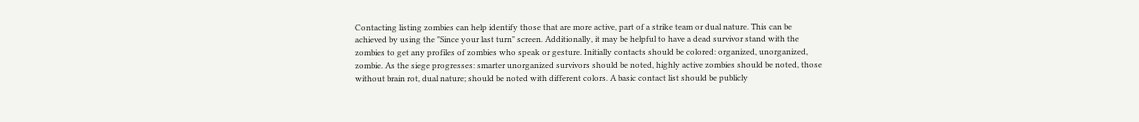Contacting listing zombies can help identify those that are more active, part of a strike team or dual nature. This can be achieved by using the "Since your last turn" screen. Additionally, it may be helpful to have a dead survivor stand with the zombies to get any profiles of zombies who speak or gesture. Initially contacts should be colored: organized, unorganized, zombie. As the siege progresses: smarter unorganized survivors should be noted, highly active zombies should be noted, those without brain rot, dual nature; should be noted with different colors. A basic contact list should be publicly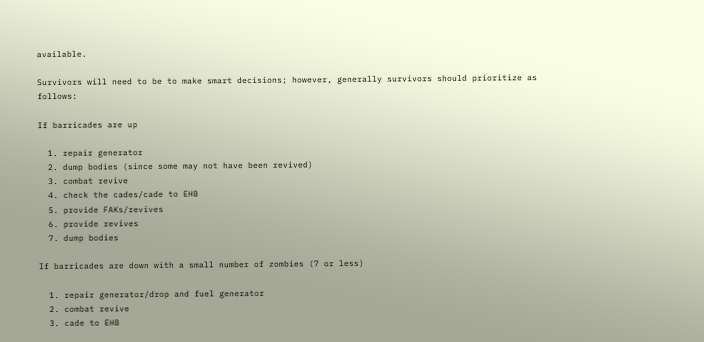available.

Survivors will need to be to make smart decisions; however, generally survivors should prioritize as follows:

If barricades are up

  1. repair generator
  2. dump bodies (since some may not have been revived)
  3. combat revive
  4. check the cades/cade to EHB
  5. provide FAKs/revives
  6. provide revives
  7. dump bodies

If barricades are down with a small number of zombies (7 or less)

  1. repair generator/drop and fuel generator
  2. combat revive
  3. cade to EHB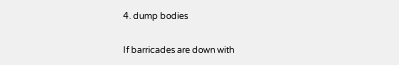4. dump bodies

If barricades are down with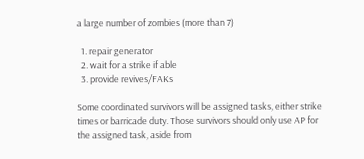a large number of zombies (more than 7)

  1. repair generator
  2. wait for a strike if able
  3. provide revives/FAKs

Some coordinated survivors will be assigned tasks, either strike times or barricade duty. Those survivors should only use AP for the assigned task, aside from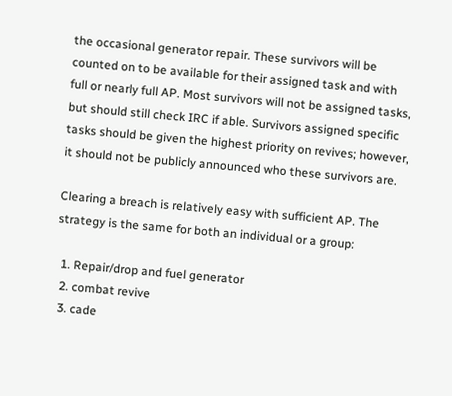the occasional generator repair. These survivors will be counted on to be available for their assigned task and with full or nearly full AP. Most survivors will not be assigned tasks, but should still check IRC if able. Survivors assigned specific tasks should be given the highest priority on revives; however, it should not be publicly announced who these survivors are.

Clearing a breach is relatively easy with sufficient AP. The strategy is the same for both an individual or a group:

  1. Repair/drop and fuel generator
  2. combat revive
  3. cade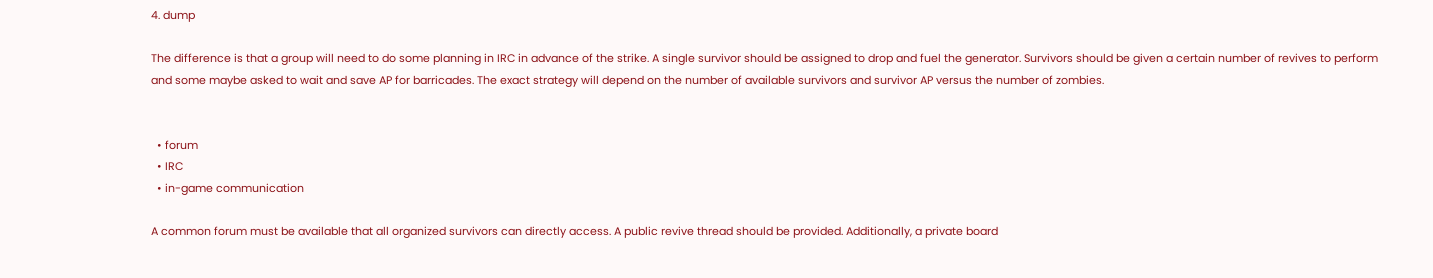4. dump

The difference is that a group will need to do some planning in IRC in advance of the strike. A single survivor should be assigned to drop and fuel the generator. Survivors should be given a certain number of revives to perform and some maybe asked to wait and save AP for barricades. The exact strategy will depend on the number of available survivors and survivor AP versus the number of zombies.


  • forum
  • IRC
  • in-game communication

A common forum must be available that all organized survivors can directly access. A public revive thread should be provided. Additionally, a private board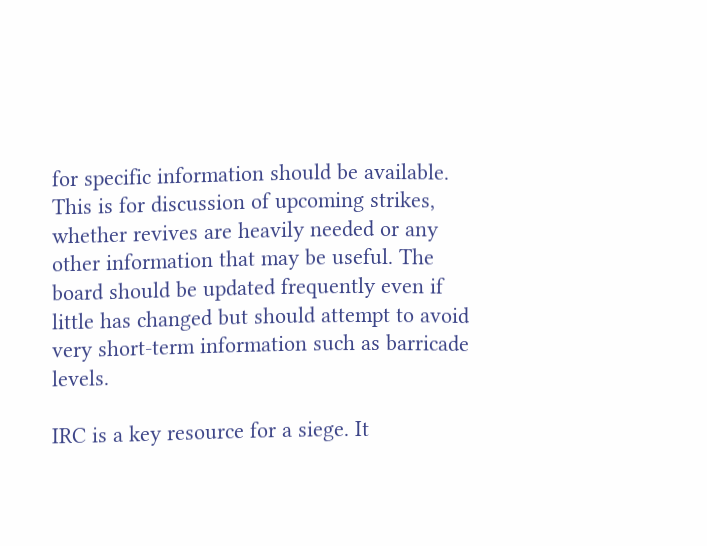for specific information should be available. This is for discussion of upcoming strikes, whether revives are heavily needed or any other information that may be useful. The board should be updated frequently even if little has changed but should attempt to avoid very short-term information such as barricade levels.

IRC is a key resource for a siege. It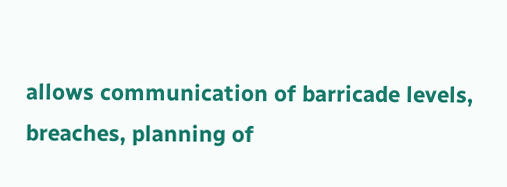allows communication of barricade levels, breaches, planning of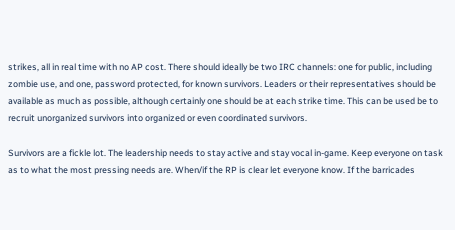strikes, all in real time with no AP cost. There should ideally be two IRC channels: one for public, including zombie use, and one, password protected, for known survivors. Leaders or their representatives should be available as much as possible, although certainly one should be at each strike time. This can be used be to recruit unorganized survivors into organized or even coordinated survivors.

Survivors are a fickle lot. The leadership needs to stay active and stay vocal in-game. Keep everyone on task as to what the most pressing needs are. When/if the RP is clear let everyone know. If the barricades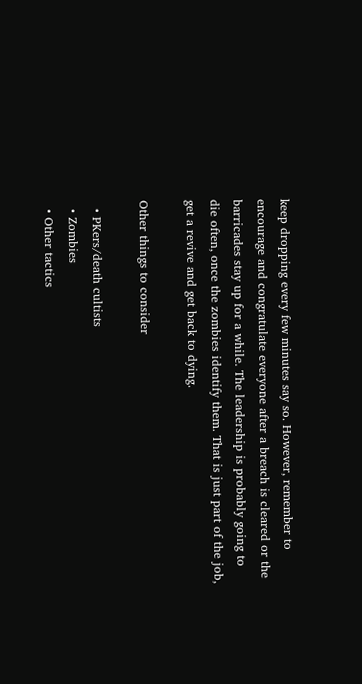keep dropping every few minutes say so. However, remember to encourage and congratulate everyone after a breach is cleared or the barricades stay up for a while. The leadership is probably going to die often, once the zombies identify them. That is just part of the job, get a revive and get back to dying.

Other things to consider

  • PKers/death cultists
  • Zombies
  • Other tactics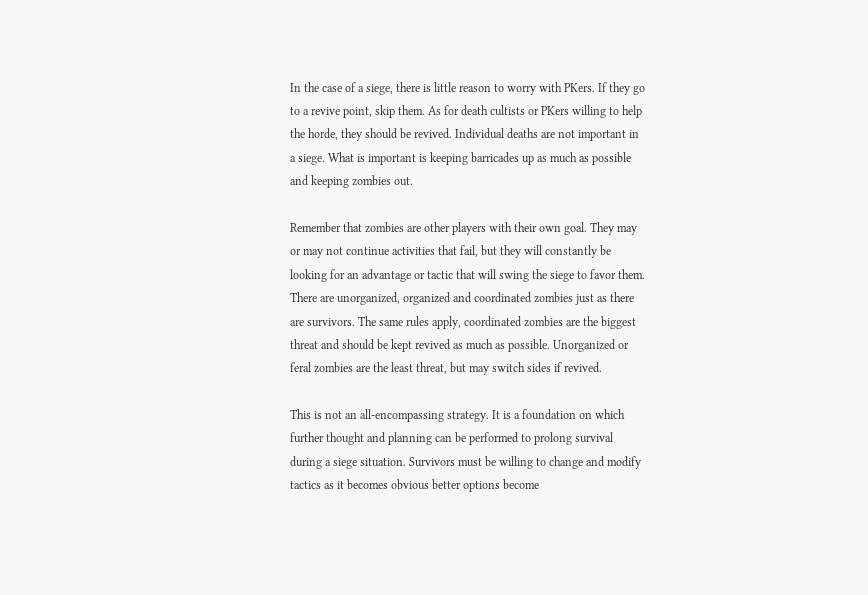In the case of a siege, there is little reason to worry with PKers. If they go to a revive point, skip them. As for death cultists or PKers willing to help the horde, they should be revived. Individual deaths are not important in a siege. What is important is keeping barricades up as much as possible and keeping zombies out.

Remember that zombies are other players with their own goal. They may or may not continue activities that fail, but they will constantly be looking for an advantage or tactic that will swing the siege to favor them. There are unorganized, organized and coordinated zombies just as there are survivors. The same rules apply, coordinated zombies are the biggest threat and should be kept revived as much as possible. Unorganized or feral zombies are the least threat, but may switch sides if revived.

This is not an all-encompassing strategy. It is a foundation on which further thought and planning can be performed to prolong survival during a siege situation. Survivors must be willing to change and modify tactics as it becomes obvious better options become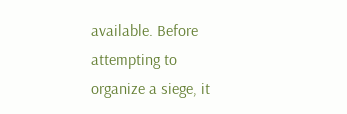available. Before attempting to organize a siege, it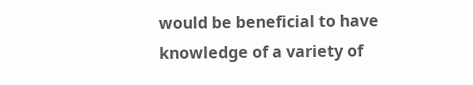would be beneficial to have knowledge of a variety of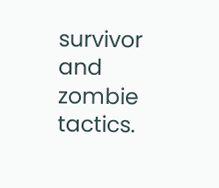survivor and zombie tactics.